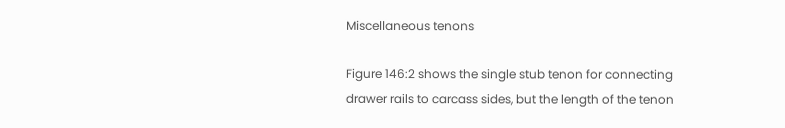Miscellaneous tenons

Figure 146:2 shows the single stub tenon for connecting drawer rails to carcass sides, but the length of the tenon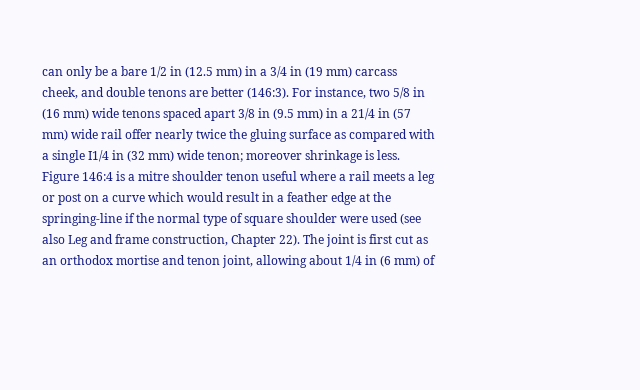can only be a bare 1/2 in (12.5 mm) in a 3/4 in (19 mm) carcass cheek, and double tenons are better (146:3). For instance, two 5/8 in (16 mm) wide tenons spaced apart 3/8 in (9.5 mm) in a 21/4 in (57 mm) wide rail offer nearly twice the gluing surface as compared with a single I1/4 in (32 mm) wide tenon; moreover shrinkage is less. Figure 146:4 is a mitre shoulder tenon useful where a rail meets a leg or post on a curve which would result in a feather edge at the springing-line if the normal type of square shoulder were used (see also Leg and frame construction, Chapter 22). The joint is first cut as an orthodox mortise and tenon joint, allowing about 1/4 in (6 mm) of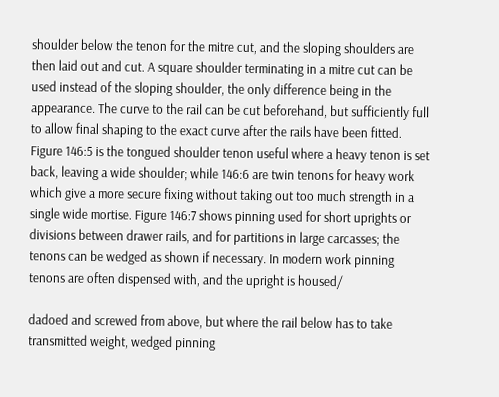shoulder below the tenon for the mitre cut, and the sloping shoulders are then laid out and cut. A square shoulder terminating in a mitre cut can be used instead of the sloping shoulder, the only difference being in the appearance. The curve to the rail can be cut beforehand, but sufficiently full to allow final shaping to the exact curve after the rails have been fitted. Figure 146:5 is the tongued shoulder tenon useful where a heavy tenon is set back, leaving a wide shoulder; while 146:6 are twin tenons for heavy work which give a more secure fixing without taking out too much strength in a single wide mortise. Figure 146:7 shows pinning used for short uprights or divisions between drawer rails, and for partitions in large carcasses; the tenons can be wedged as shown if necessary. In modern work pinning tenons are often dispensed with, and the upright is housed/

dadoed and screwed from above, but where the rail below has to take transmitted weight, wedged pinning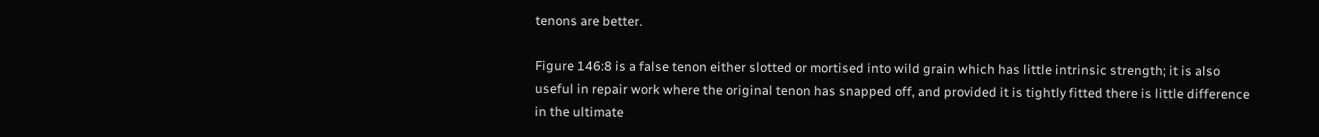tenons are better.

Figure 146:8 is a false tenon either slotted or mortised into wild grain which has little intrinsic strength; it is also useful in repair work where the original tenon has snapped off, and provided it is tightly fitted there is little difference in the ultimate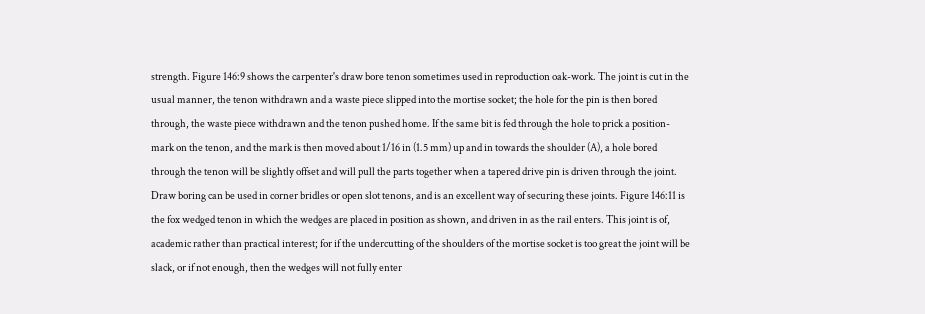strength. Figure 146:9 shows the carpenter's draw bore tenon sometimes used in reproduction oak-work. The joint is cut in the usual manner, the tenon withdrawn and a waste piece slipped into the mortise socket; the hole for the pin is then bored through, the waste piece withdrawn and the tenon pushed home. If the same bit is fed through the hole to prick a position-mark on the tenon, and the mark is then moved about 1/16 in (1.5 mm) up and in towards the shoulder (A), a hole bored through the tenon will be slightly offset and will pull the parts together when a tapered drive pin is driven through the joint. Draw boring can be used in corner bridles or open slot tenons, and is an excellent way of securing these joints. Figure 146:11 is the fox wedged tenon in which the wedges are placed in position as shown, and driven in as the rail enters. This joint is of, academic rather than practical interest; for if the undercutting of the shoulders of the mortise socket is too great the joint will be slack, or if not enough, then the wedges will not fully enter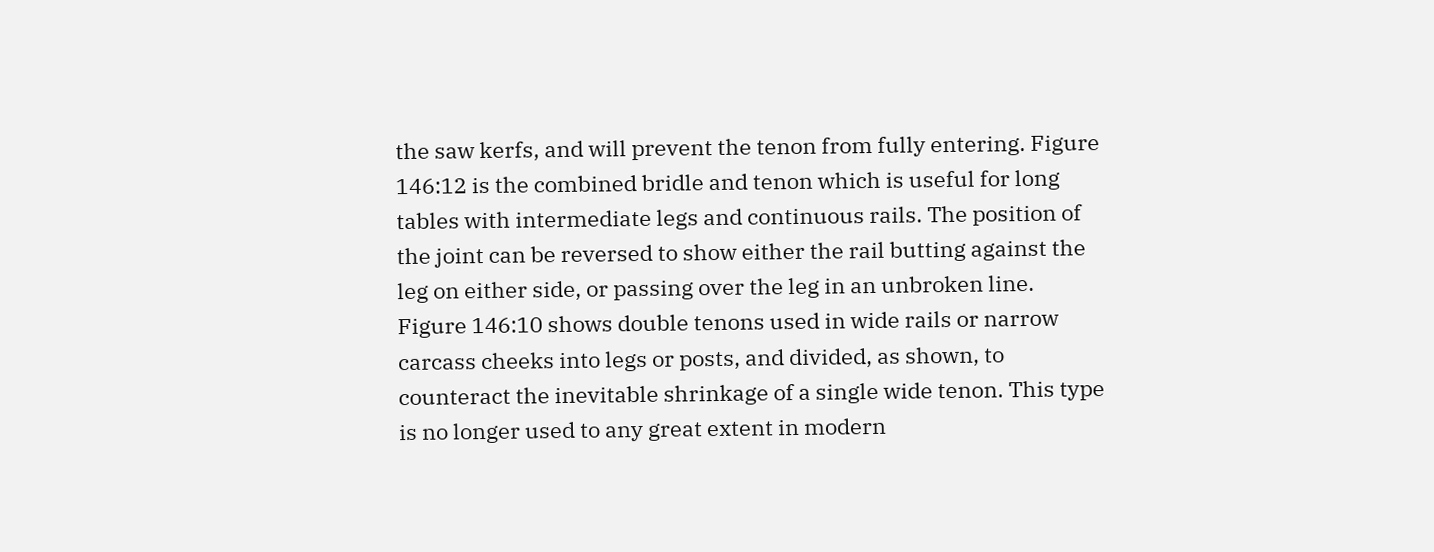the saw kerfs, and will prevent the tenon from fully entering. Figure 146:12 is the combined bridle and tenon which is useful for long tables with intermediate legs and continuous rails. The position of the joint can be reversed to show either the rail butting against the leg on either side, or passing over the leg in an unbroken line. Figure 146:10 shows double tenons used in wide rails or narrow carcass cheeks into legs or posts, and divided, as shown, to counteract the inevitable shrinkage of a single wide tenon. This type is no longer used to any great extent in modern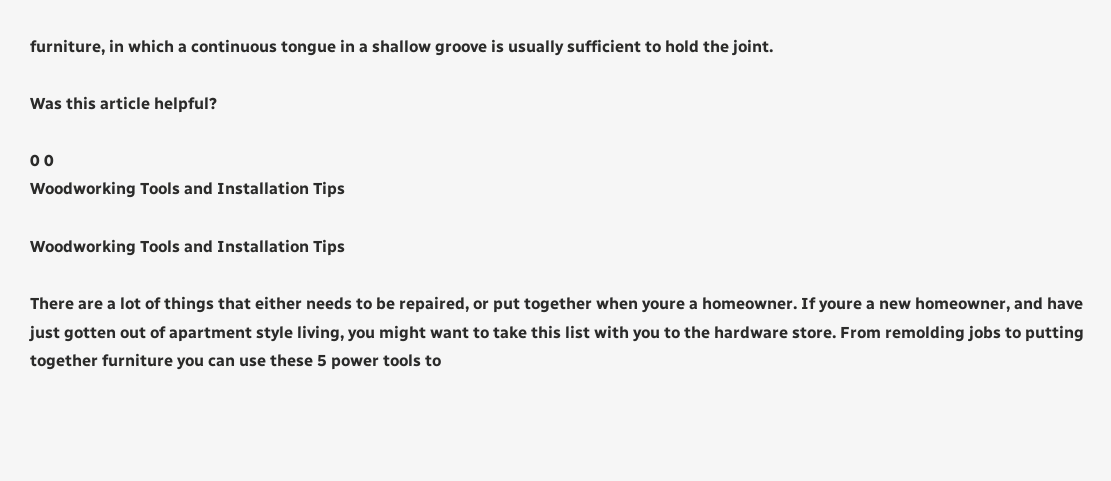furniture, in which a continuous tongue in a shallow groove is usually sufficient to hold the joint.

Was this article helpful?

0 0
Woodworking Tools and Installation Tips

Woodworking Tools and Installation Tips

There are a lot of things that either needs to be repaired, or put together when youre a homeowner. If youre a new homeowner, and have just gotten out of apartment style living, you might want to take this list with you to the hardware store. From remolding jobs to putting together furniture you can use these 5 power tools to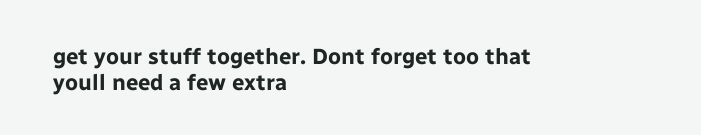get your stuff together. Dont forget too that youll need a few extra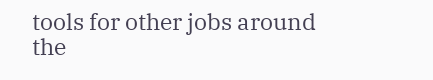tools for other jobs around the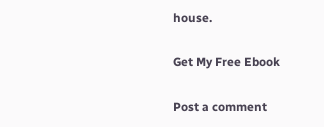house.

Get My Free Ebook

Post a comment